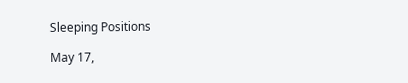Sleeping Positions

May 17,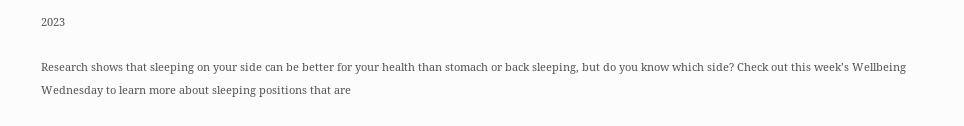2023

Research shows that sleeping on your side can be better for your health than stomach or back sleeping, but do you know which side? Check out this week’s Wellbeing Wednesday to learn more about sleeping positions that are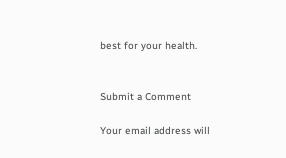best for your health.


Submit a Comment

Your email address will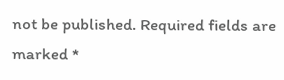not be published. Required fields are marked *